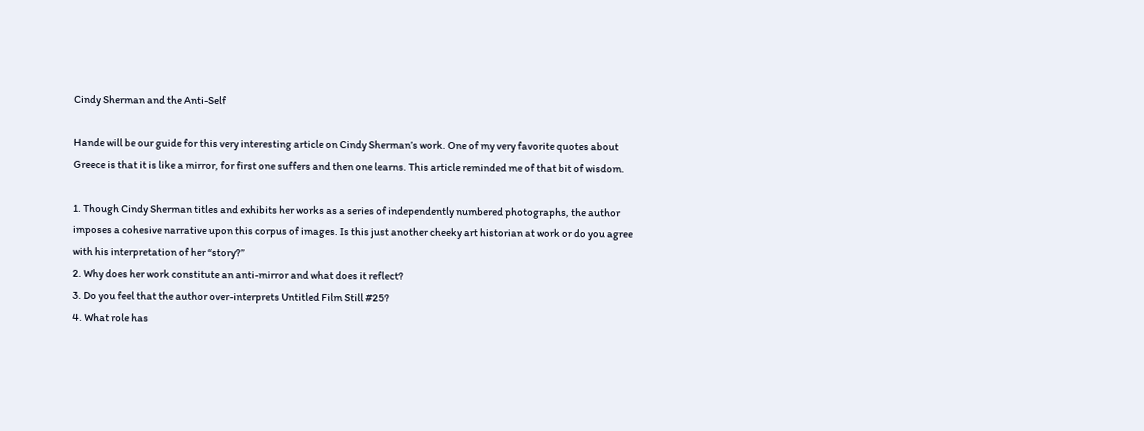Cindy Sherman and the Anti-Self

Hande will be our guide for this very interesting article on Cindy Sherman’s work. One of my very favorite quotes about Greece is that it is like a mirror, for first one suffers and then one learns. This article reminded me of that bit of wisdom.

1. Though Cindy Sherman titles and exhibits her works as a series of independently numbered photographs, the author imposes a cohesive narrative upon this corpus of images. Is this just another cheeky art historian at work or do you agree with his interpretation of her “story?”
2. Why does her work constitute an anti-mirror and what does it reflect?
3. Do you feel that the author over-interprets Untitled Film Still #25?
4. What role has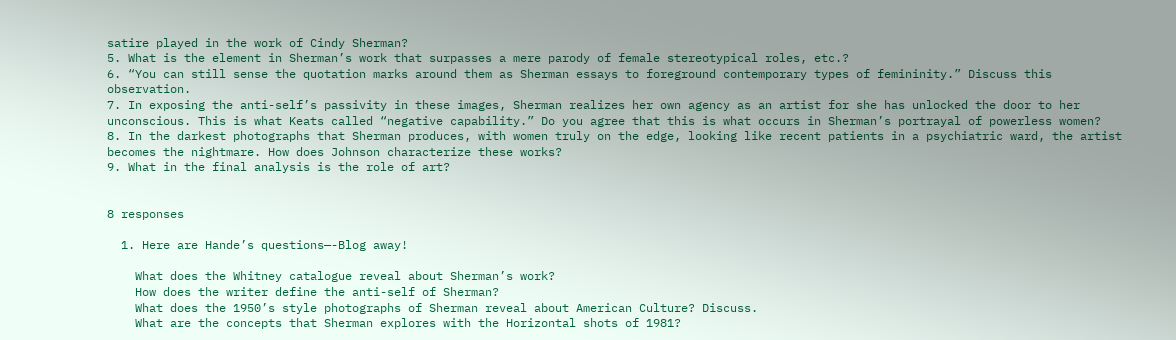satire played in the work of Cindy Sherman?
5. What is the element in Sherman’s work that surpasses a mere parody of female stereotypical roles, etc.?
6. “You can still sense the quotation marks around them as Sherman essays to foreground contemporary types of femininity.” Discuss this observation.
7. In exposing the anti-self’s passivity in these images, Sherman realizes her own agency as an artist for she has unlocked the door to her unconscious. This is what Keats called “negative capability.” Do you agree that this is what occurs in Sherman’s portrayal of powerless women?
8. In the darkest photographs that Sherman produces, with women truly on the edge, looking like recent patients in a psychiatric ward, the artist becomes the nightmare. How does Johnson characterize these works?
9. What in the final analysis is the role of art?


8 responses

  1. Here are Hande’s questions—-Blog away!

    What does the Whitney catalogue reveal about Sherman’s work?
    How does the writer define the anti-self of Sherman?
    What does the 1950’s style photographs of Sherman reveal about American Culture? Discuss.
    What are the concepts that Sherman explores with the Horizontal shots of 1981?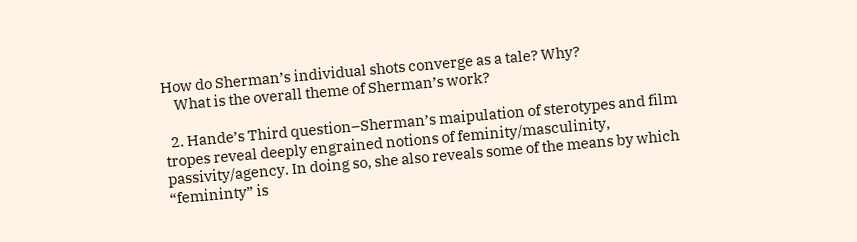How do Sherman’s individual shots converge as a tale? Why?
    What is the overall theme of Sherman’s work?

  2. Hande’s Third question–Sherman’s maipulation of sterotypes and film tropes reveal deeply engrained notions of feminity/masculinity, passivity/agency. In doing so, she also reveals some of the means by which “femininty” is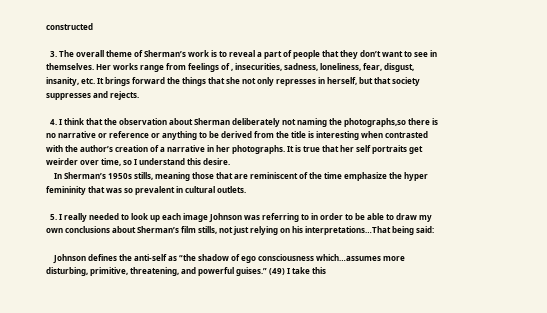constructed

  3. The overall theme of Sherman’s work is to reveal a part of people that they don’t want to see in themselves. Her works range from feelings of , insecurities, sadness, loneliness, fear, disgust, insanity, etc. It brings forward the things that she not only represses in herself, but that society suppresses and rejects.

  4. I think that the observation about Sherman deliberately not naming the photographs,so there is no narrative or reference or anything to be derived from the title is interesting when contrasted with the author’s creation of a narrative in her photographs. It is true that her self portraits get weirder over time, so I understand this desire.
    In Sherman’s 1950s stills, meaning those that are reminiscent of the time emphasize the hyper femininity that was so prevalent in cultural outlets.

  5. I really needed to look up each image Johnson was referring to in order to be able to draw my own conclusions about Sherman’s film stills, not just relying on his interpretations…That being said:

    Johnson defines the anti-self as “the shadow of ego consciousness which…assumes more disturbing, primitive, threatening, and powerful guises.” (49) I take this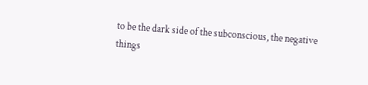to be the dark side of the subconscious, the negative things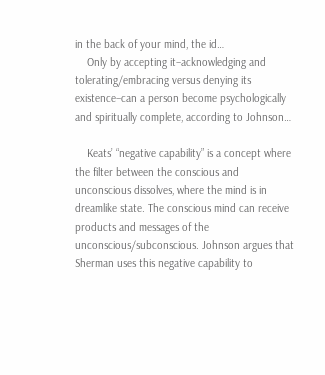in the back of your mind, the id…
    Only by accepting it–acknowledging and tolerating/embracing versus denying its existence–can a person become psychologically and spiritually complete, according to Johnson…

    Keats’ “negative capability” is a concept where the filter between the conscious and unconscious dissolves, where the mind is in dreamlike state. The conscious mind can receive products and messages of the unconscious/subconscious. Johnson argues that Sherman uses this negative capability to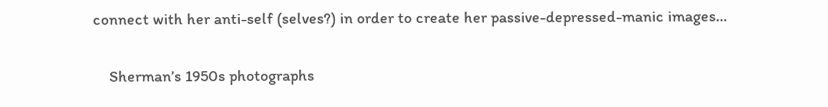connect with her anti-self (selves?) in order to create her passive-depressed-manic images…

    Sherman’s 1950s photographs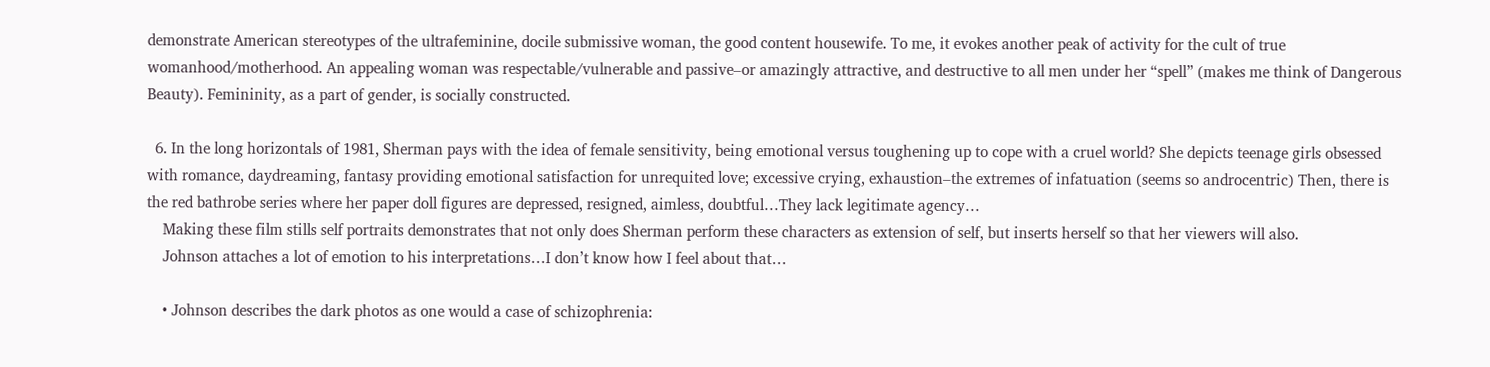demonstrate American stereotypes of the ultrafeminine, docile submissive woman, the good content housewife. To me, it evokes another peak of activity for the cult of true womanhood/motherhood. An appealing woman was respectable/vulnerable and passive–or amazingly attractive, and destructive to all men under her “spell” (makes me think of Dangerous Beauty). Femininity, as a part of gender, is socially constructed.

  6. In the long horizontals of 1981, Sherman pays with the idea of female sensitivity, being emotional versus toughening up to cope with a cruel world? She depicts teenage girls obsessed with romance, daydreaming, fantasy providing emotional satisfaction for unrequited love; excessive crying, exhaustion–the extremes of infatuation (seems so androcentric) Then, there is the red bathrobe series where her paper doll figures are depressed, resigned, aimless, doubtful…They lack legitimate agency…
    Making these film stills self portraits demonstrates that not only does Sherman perform these characters as extension of self, but inserts herself so that her viewers will also.
    Johnson attaches a lot of emotion to his interpretations…I don’t know how I feel about that…

    • Johnson describes the dark photos as one would a case of schizophrenia: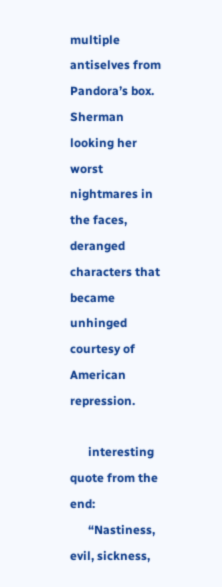multiple antiselves from Pandora’s box. Sherman looking her worst nightmares in the faces, deranged characters that became unhinged courtesy of American repression.

      interesting quote from the end:
      “Nastiness, evil, sickness,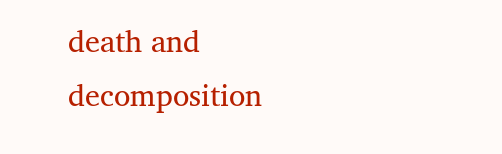death and decomposition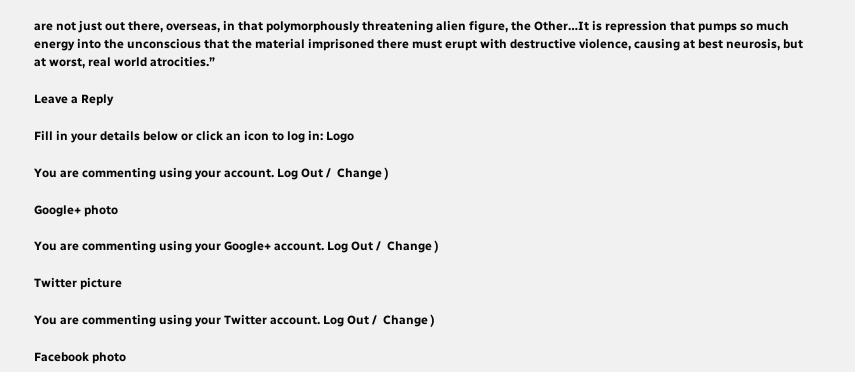are not just out there, overseas, in that polymorphously threatening alien figure, the Other…It is repression that pumps so much energy into the unconscious that the material imprisoned there must erupt with destructive violence, causing at best neurosis, but at worst, real world atrocities.”

Leave a Reply

Fill in your details below or click an icon to log in: Logo

You are commenting using your account. Log Out /  Change )

Google+ photo

You are commenting using your Google+ account. Log Out /  Change )

Twitter picture

You are commenting using your Twitter account. Log Out /  Change )

Facebook photo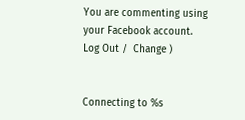You are commenting using your Facebook account. Log Out /  Change )


Connecting to %s